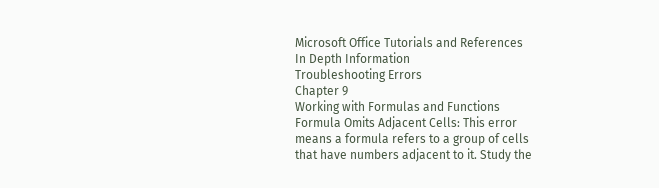Microsoft Office Tutorials and References
In Depth Information
Troubleshooting Errors
Chapter 9
Working with Formulas and Functions
Formula Omits Adjacent Cells: This error
means a formula refers to a group of cells
that have numbers adjacent to it. Study the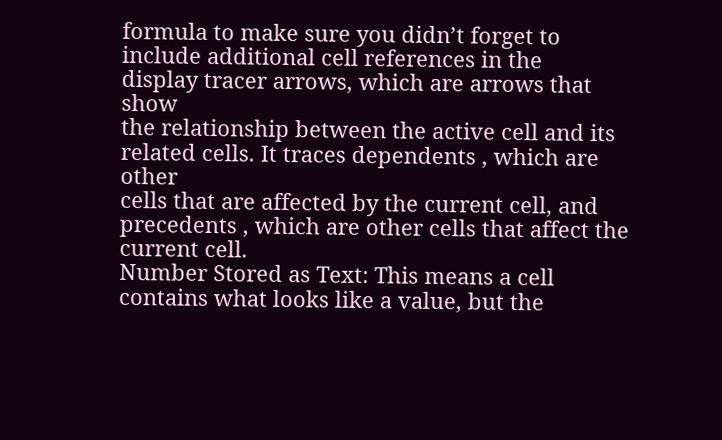formula to make sure you didn’t forget to
include additional cell references in the
display tracer arrows, which are arrows that show
the relationship between the active cell and its
related cells. It traces dependents , which are other
cells that are affected by the current cell, and
precedents , which are other cells that affect the
current cell.
Number Stored as Text: This means a cell
contains what looks like a value, but the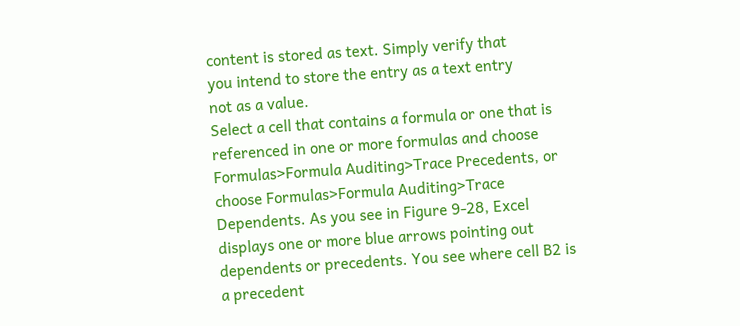content is stored as text. Simply verify that
you intend to store the entry as a text entry
not as a value.
Select a cell that contains a formula or one that is
referenced in one or more formulas and choose
Formulas>Formula Auditing>Trace Precedents, or
choose Formulas>Formula Auditing>Trace
Dependents. As you see in Figure 9-28, Excel
displays one or more blue arrows pointing out
dependents or precedents. You see where cell B2 is
a precedent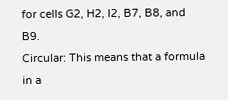for cells G2, H2, I2, B7, B8, and B9.
Circular: This means that a formula in a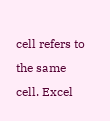cell refers to the same cell. Excel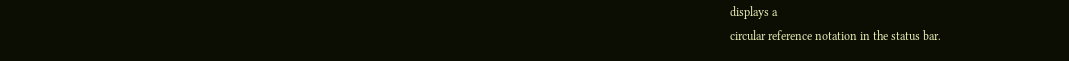displays a
circular reference notation in the status bar.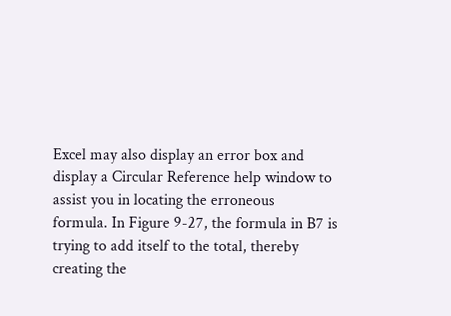Excel may also display an error box and
display a Circular Reference help window to
assist you in locating the erroneous
formula. In Figure 9-27, the formula in B7 is
trying to add itself to the total, thereby
creating the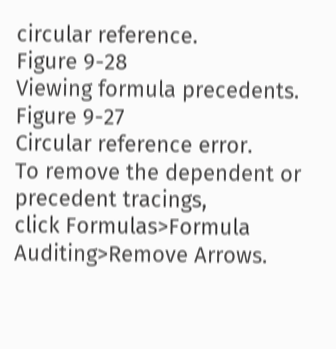circular reference.
Figure 9-28
Viewing formula precedents.
Figure 9-27
Circular reference error.
To remove the dependent or precedent tracings,
click Formulas>Formula Auditing>Remove Arrows.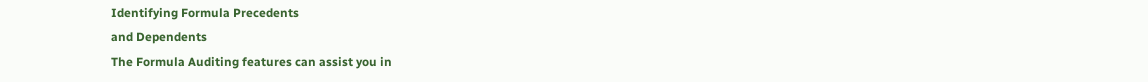Identifying Formula Precedents
and Dependents
The Formula Auditing features can assist you in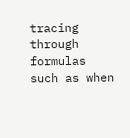tracing through formulas such as when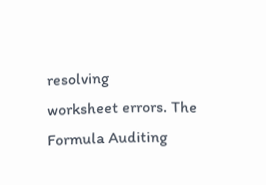resolving
worksheet errors. The Formula Auditing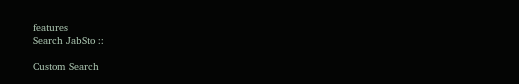features
Search JabSto ::

Custom Search